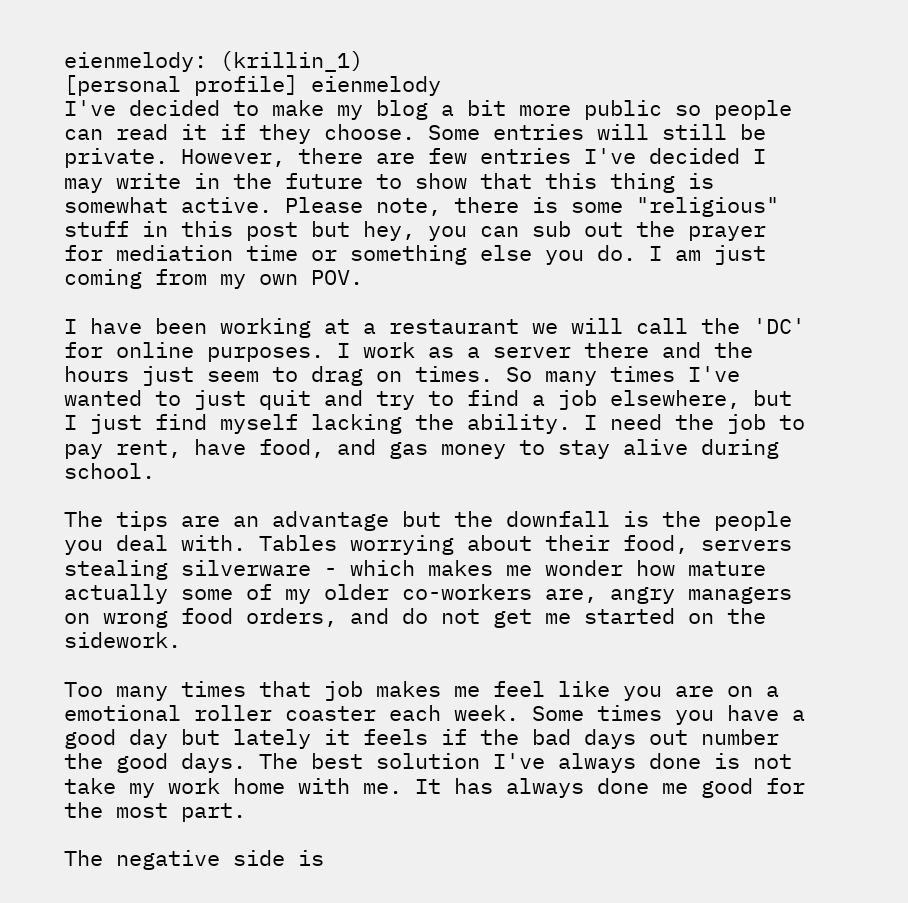eienmelody: (krillin_1)
[personal profile] eienmelody
I've decided to make my blog a bit more public so people can read it if they choose. Some entries will still be private. However, there are few entries I've decided I may write in the future to show that this thing is somewhat active. Please note, there is some "religious" stuff in this post but hey, you can sub out the prayer for mediation time or something else you do. I am just coming from my own POV.

I have been working at a restaurant we will call the 'DC' for online purposes. I work as a server there and the hours just seem to drag on times. So many times I've wanted to just quit and try to find a job elsewhere, but I just find myself lacking the ability. I need the job to pay rent, have food, and gas money to stay alive during school.

The tips are an advantage but the downfall is the people you deal with. Tables worrying about their food, servers stealing silverware - which makes me wonder how mature actually some of my older co-workers are, angry managers on wrong food orders, and do not get me started on the sidework.

Too many times that job makes me feel like you are on a emotional roller coaster each week. Some times you have a good day but lately it feels if the bad days out number the good days. The best solution I've always done is not take my work home with me. It has always done me good for the most part.

The negative side is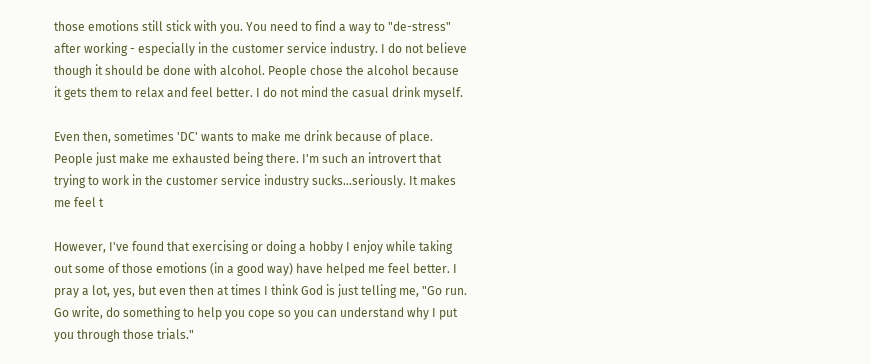those emotions still stick with you. You need to find a way to "de-stress" after working - especially in the customer service industry. I do not believe though it should be done with alcohol. People chose the alcohol because it gets them to relax and feel better. I do not mind the casual drink myself.

Even then, sometimes 'DC' wants to make me drink because of place. People just make me exhausted being there. I'm such an introvert that trying to work in the customer service industry sucks...seriously. It makes me feel t

However, I've found that exercising or doing a hobby I enjoy while taking out some of those emotions (in a good way) have helped me feel better. I pray a lot, yes, but even then at times I think God is just telling me, "Go run. Go write, do something to help you cope so you can understand why I put you through those trials."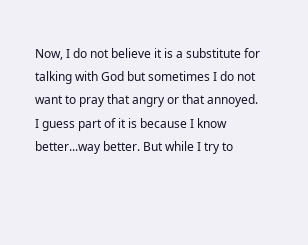Now, I do not believe it is a substitute for talking with God but sometimes I do not want to pray that angry or that annoyed. I guess part of it is because I know better...way better. But while I try to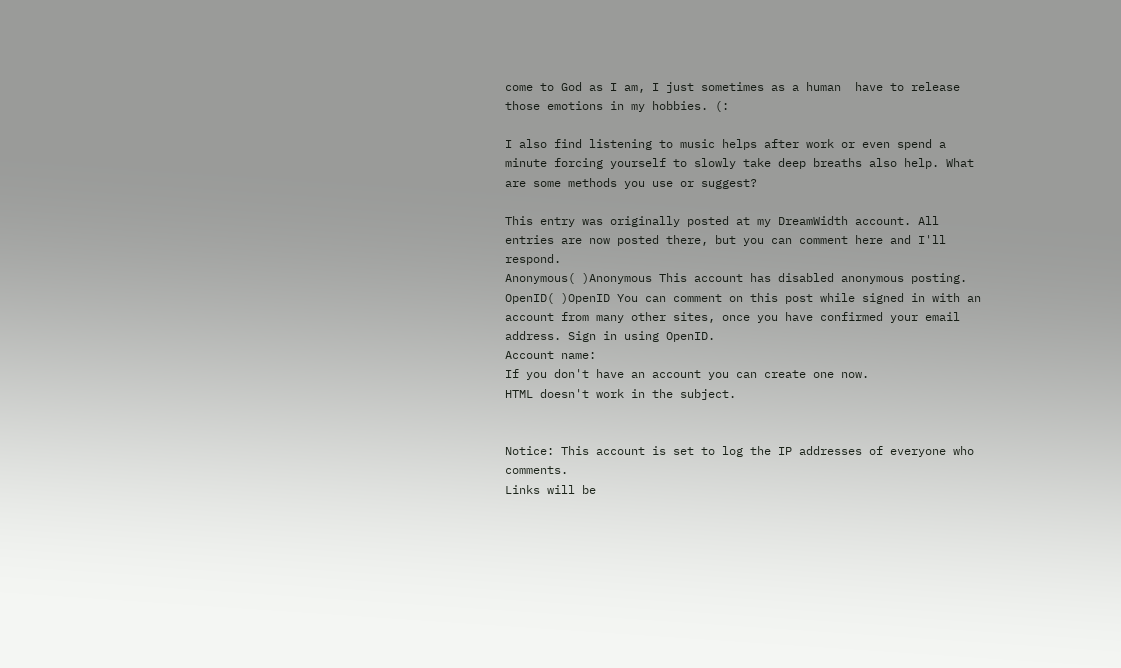come to God as I am, I just sometimes as a human  have to release those emotions in my hobbies. (:

I also find listening to music helps after work or even spend a minute forcing yourself to slowly take deep breaths also help. What are some methods you use or suggest?

This entry was originally posted at my DreamWidth account. All entries are now posted there, but you can comment here and I'll respond.
Anonymous( )Anonymous This account has disabled anonymous posting.
OpenID( )OpenID You can comment on this post while signed in with an account from many other sites, once you have confirmed your email address. Sign in using OpenID.
Account name:
If you don't have an account you can create one now.
HTML doesn't work in the subject.


Notice: This account is set to log the IP addresses of everyone who comments.
Links will be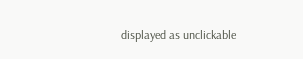displayed as unclickable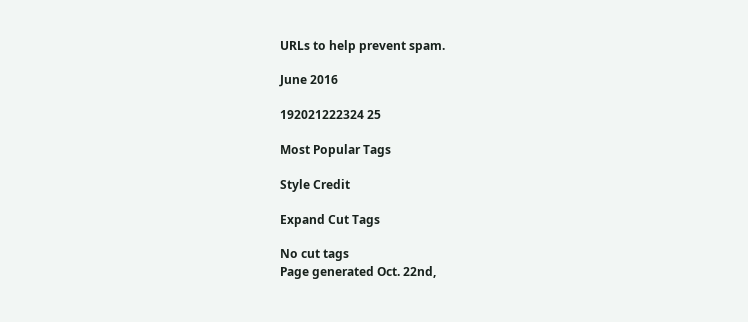URLs to help prevent spam.

June 2016

192021222324 25

Most Popular Tags

Style Credit

Expand Cut Tags

No cut tags
Page generated Oct. 22nd,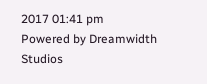2017 01:41 pm
Powered by Dreamwidth Studios